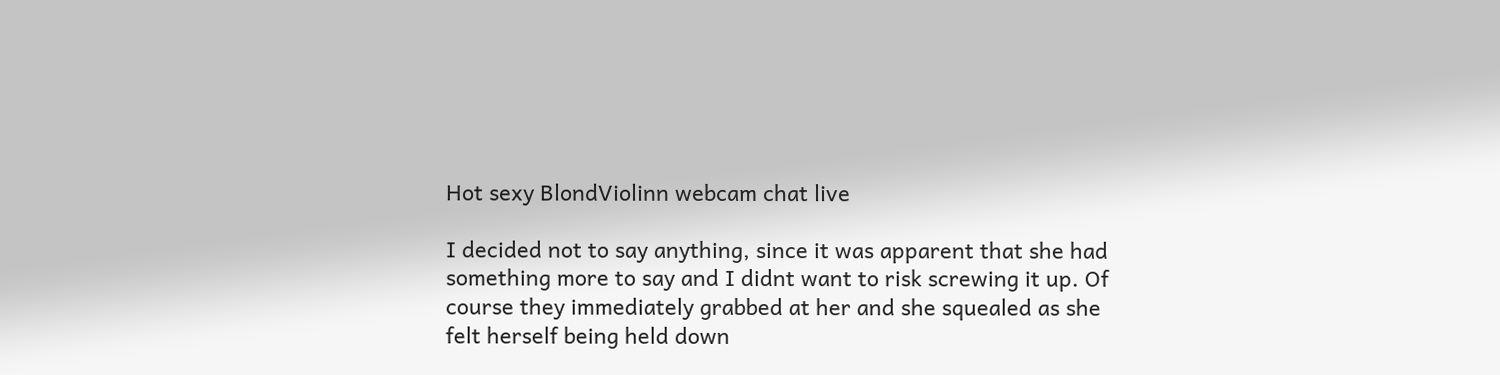Hot sexy BlondViolinn webcam chat live

I decided not to say anything, since it was apparent that she had something more to say and I didnt want to risk screwing it up. Of course they immediately grabbed at her and she squealed as she felt herself being held down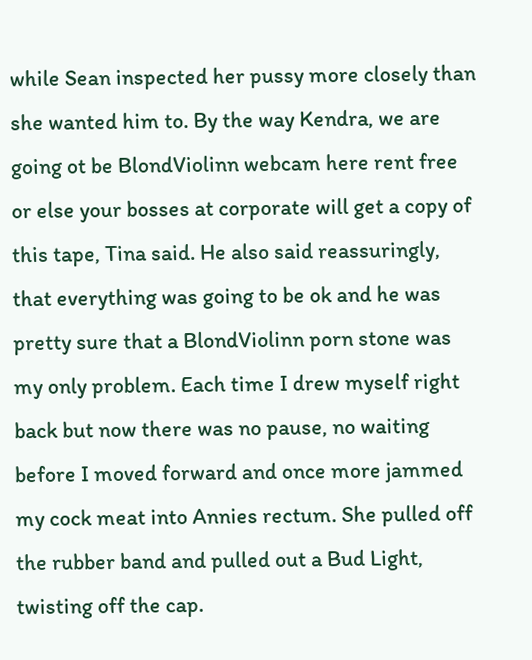while Sean inspected her pussy more closely than she wanted him to. By the way Kendra, we are going ot be BlondViolinn webcam here rent free or else your bosses at corporate will get a copy of this tape, Tina said. He also said reassuringly, that everything was going to be ok and he was pretty sure that a BlondViolinn porn stone was my only problem. Each time I drew myself right back but now there was no pause, no waiting before I moved forward and once more jammed my cock meat into Annies rectum. She pulled off the rubber band and pulled out a Bud Light, twisting off the cap.